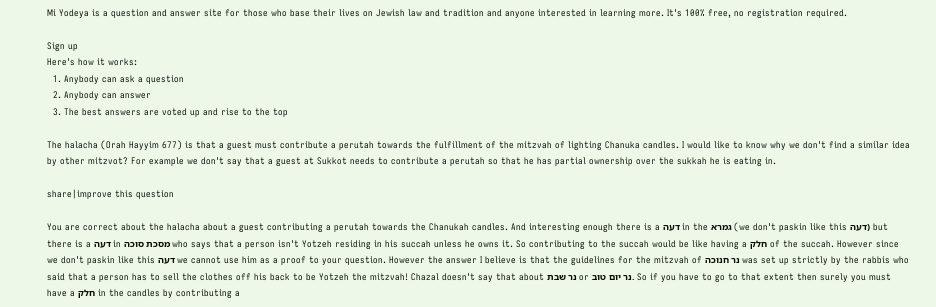Mi Yodeya is a question and answer site for those who base their lives on Jewish law and tradition and anyone interested in learning more. It's 100% free, no registration required.

Sign up
Here's how it works:
  1. Anybody can ask a question
  2. Anybody can answer
  3. The best answers are voted up and rise to the top

The halacha (Orah Hayyim 677) is that a guest must contribute a perutah towards the fulfillment of the mitzvah of lighting Chanuka candles. I would like to know why we don't find a similar idea by other mitzvot? For example we don't say that a guest at Sukkot needs to contribute a perutah so that he has partial ownership over the sukkah he is eating in.

share|improve this question

You are correct about the halacha about a guest contributing a perutah towards the Chanukah candles. And interesting enough there is a דעה in the גמרא (we don't paskin like this דעה) but there is a דעה in מסכת סוכה who says that a person isn't Yotzeh residing in his succah unless he owns it. So contributing to the succah would be like having a חלק of the succah. However since we don't paskin like this דעה we cannot use him as a proof to your question. However the answer I believe is that the guidelines for the mitzvah of נר חנוכה was set up strictly by the rabbis who said that a person has to sell the clothes off his back to be Yotzeh the mitzvah! Chazal doesn't say that about נר שבת or נר יום טוב. So if you have to go to that extent then surely you must have a חלק in the candles by contributing a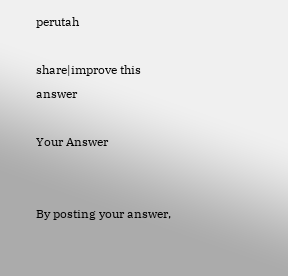perutah

share|improve this answer

Your Answer


By posting your answer,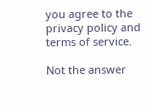you agree to the privacy policy and terms of service.

Not the answer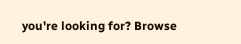you're looking for? Browse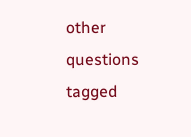other questions tagged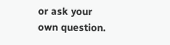or ask your own question.